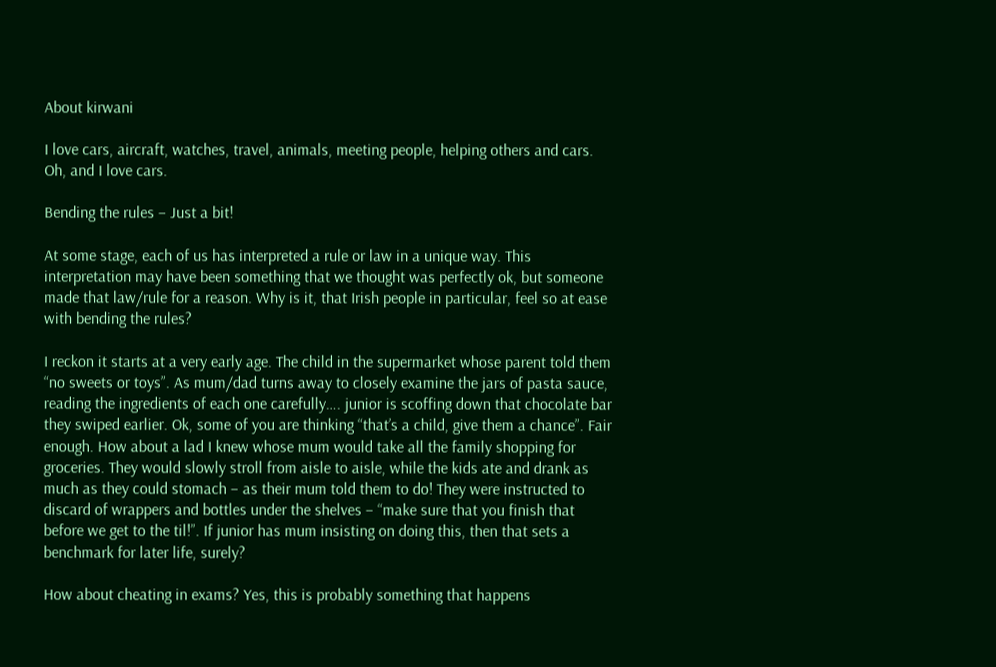About kirwani

I love cars, aircraft, watches, travel, animals, meeting people, helping others and cars. Oh, and I love cars.

Bending the rules – Just a bit!

At some stage, each of us has interpreted a rule or law in a unique way. This interpretation may have been something that we thought was perfectly ok, but someone made that law/rule for a reason. Why is it, that Irish people in particular, feel so at ease with bending the rules?

I reckon it starts at a very early age. The child in the supermarket whose parent told them “no sweets or toys”. As mum/dad turns away to closely examine the jars of pasta sauce, reading the ingredients of each one carefully…. junior is scoffing down that chocolate bar they swiped earlier. Ok, some of you are thinking “that’s a child, give them a chance”. Fair enough. How about a lad I knew whose mum would take all the family shopping for groceries. They would slowly stroll from aisle to aisle, while the kids ate and drank as much as they could stomach – as their mum told them to do! They were instructed to discard of wrappers and bottles under the shelves – “make sure that you finish that before we get to the til!”. If junior has mum insisting on doing this, then that sets a benchmark for later life, surely?

How about cheating in exams? Yes, this is probably something that happens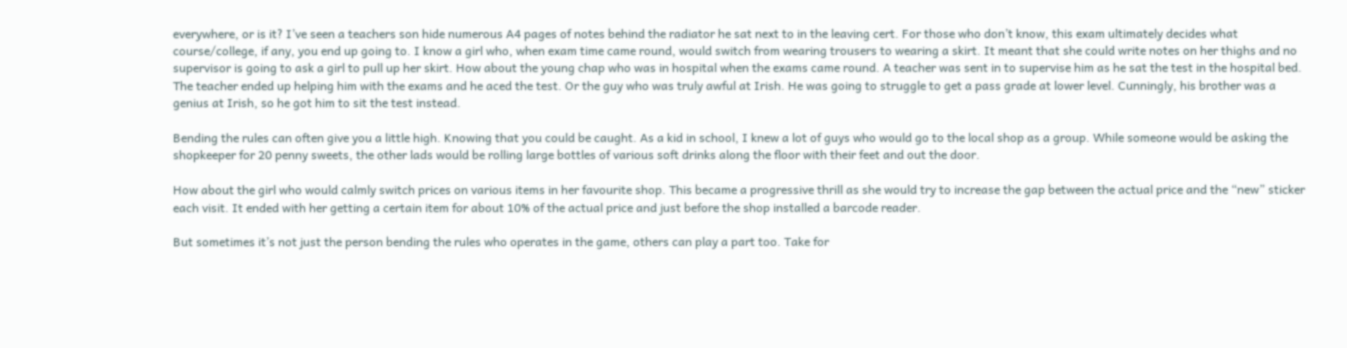everywhere, or is it? I’ve seen a teachers son hide numerous A4 pages of notes behind the radiator he sat next to in the leaving cert. For those who don’t know, this exam ultimately decides what course/college, if any, you end up going to. I know a girl who, when exam time came round, would switch from wearing trousers to wearing a skirt. It meant that she could write notes on her thighs and no supervisor is going to ask a girl to pull up her skirt. How about the young chap who was in hospital when the exams came round. A teacher was sent in to supervise him as he sat the test in the hospital bed. The teacher ended up helping him with the exams and he aced the test. Or the guy who was truly awful at Irish. He was going to struggle to get a pass grade at lower level. Cunningly, his brother was a genius at Irish, so he got him to sit the test instead.

Bending the rules can often give you a little high. Knowing that you could be caught. As a kid in school, I knew a lot of guys who would go to the local shop as a group. While someone would be asking the shopkeeper for 20 penny sweets, the other lads would be rolling large bottles of various soft drinks along the floor with their feet and out the door.

How about the girl who would calmly switch prices on various items in her favourite shop. This became a progressive thrill as she would try to increase the gap between the actual price and the “new” sticker each visit. It ended with her getting a certain item for about 10% of the actual price and just before the shop installed a barcode reader.

But sometimes it’s not just the person bending the rules who operates in the game, others can play a part too. Take for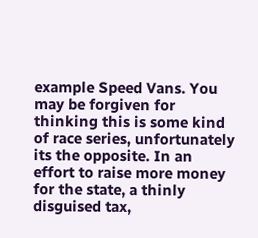example Speed Vans. You may be forgiven for thinking this is some kind of race series, unfortunately its the opposite. In an effort to raise more money for the state, a thinly disguised tax,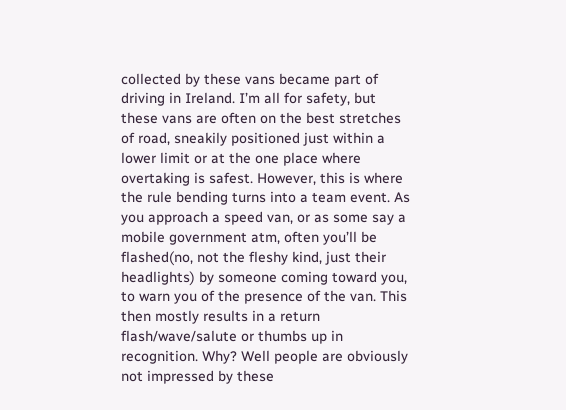collected by these vans became part of driving in Ireland. I’m all for safety, but these vans are often on the best stretches of road, sneakily positioned just within a lower limit or at the one place where overtaking is safest. However, this is where the rule bending turns into a team event. As you approach a speed van, or as some say a mobile government atm, often you’ll be flashed(no, not the fleshy kind, just their headlights) by someone coming toward you, to warn you of the presence of the van. This then mostly results in a return flash/wave/salute or thumbs up in recognition. Why? Well people are obviously not impressed by these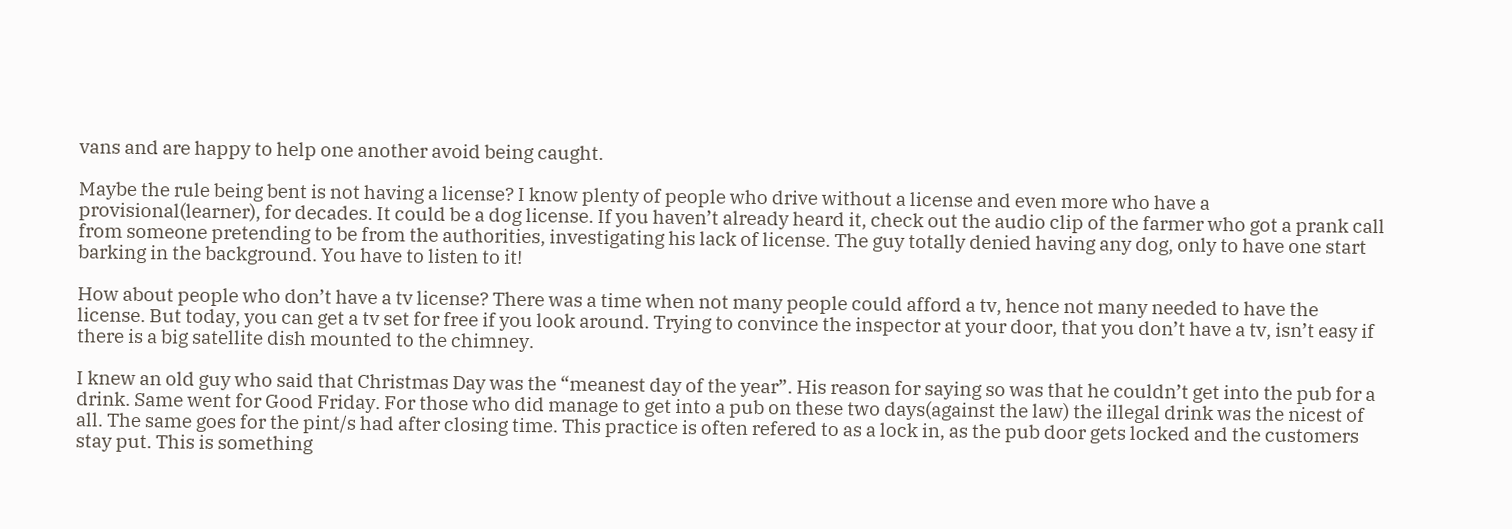vans and are happy to help one another avoid being caught.

Maybe the rule being bent is not having a license? I know plenty of people who drive without a license and even more who have a provisional(learner), for decades. It could be a dog license. If you haven’t already heard it, check out the audio clip of the farmer who got a prank call from someone pretending to be from the authorities, investigating his lack of license. The guy totally denied having any dog, only to have one start barking in the background. You have to listen to it!

How about people who don’t have a tv license? There was a time when not many people could afford a tv, hence not many needed to have the license. But today, you can get a tv set for free if you look around. Trying to convince the inspector at your door, that you don’t have a tv, isn’t easy if there is a big satellite dish mounted to the chimney.

I knew an old guy who said that Christmas Day was the “meanest day of the year”. His reason for saying so was that he couldn’t get into the pub for a drink. Same went for Good Friday. For those who did manage to get into a pub on these two days(against the law) the illegal drink was the nicest of all. The same goes for the pint/s had after closing time. This practice is often refered to as a lock in, as the pub door gets locked and the customers stay put. This is something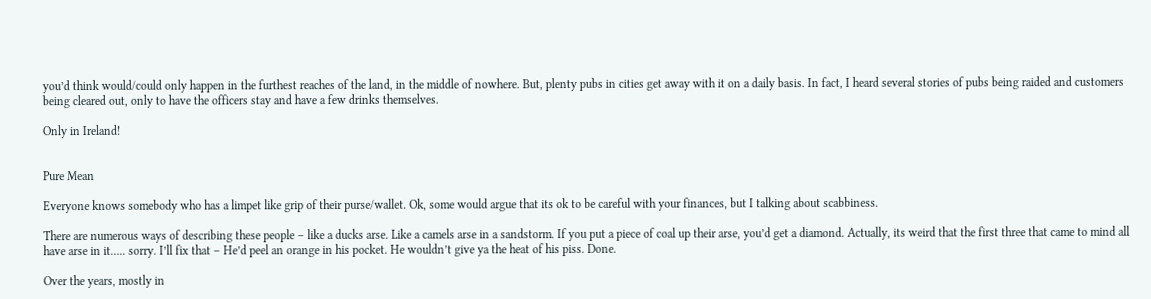you’d think would/could only happen in the furthest reaches of the land, in the middle of nowhere. But, plenty pubs in cities get away with it on a daily basis. In fact, I heard several stories of pubs being raided and customers being cleared out, only to have the officers stay and have a few drinks themselves.

Only in Ireland!


Pure Mean

Everyone knows somebody who has a limpet like grip of their purse/wallet. Ok, some would argue that its ok to be careful with your finances, but I talking about scabbiness.

There are numerous ways of describing these people – like a ducks arse. Like a camels arse in a sandstorm. If you put a piece of coal up their arse, you’d get a diamond. Actually, its weird that the first three that came to mind all have arse in it….. sorry. I’ll fix that – He’d peel an orange in his pocket. He wouldn’t give ya the heat of his piss. Done.

Over the years, mostly in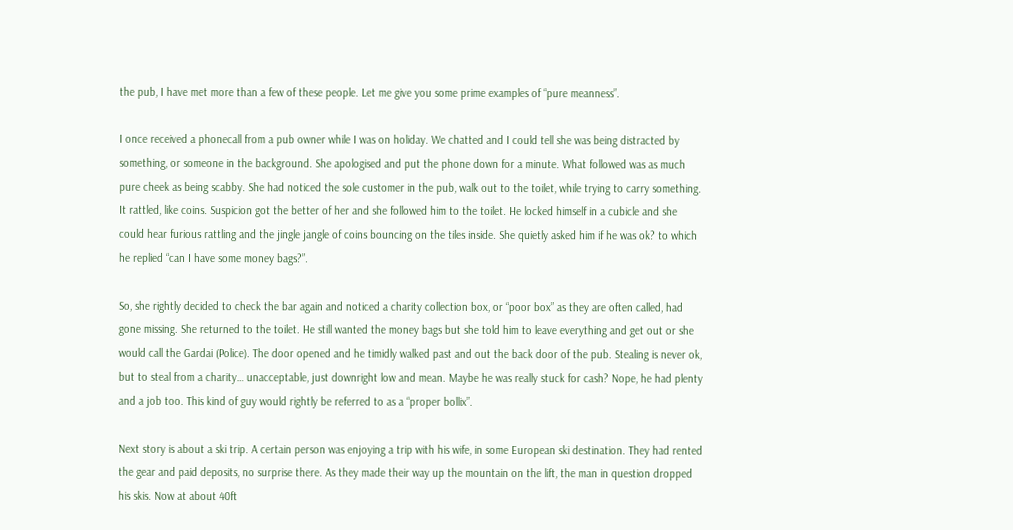the pub, I have met more than a few of these people. Let me give you some prime examples of “pure meanness”.

I once received a phonecall from a pub owner while I was on holiday. We chatted and I could tell she was being distracted by something, or someone in the background. She apologised and put the phone down for a minute. What followed was as much pure cheek as being scabby. She had noticed the sole customer in the pub, walk out to the toilet, while trying to carry something. It rattled, like coins. Suspicion got the better of her and she followed him to the toilet. He locked himself in a cubicle and she could hear furious rattling and the jingle jangle of coins bouncing on the tiles inside. She quietly asked him if he was ok? to which he replied “can I have some money bags?”.

So, she rightly decided to check the bar again and noticed a charity collection box, or “poor box” as they are often called, had gone missing. She returned to the toilet. He still wanted the money bags but she told him to leave everything and get out or she would call the Gardai (Police). The door opened and he timidly walked past and out the back door of the pub. Stealing is never ok, but to steal from a charity… unacceptable, just downright low and mean. Maybe he was really stuck for cash? Nope, he had plenty and a job too. This kind of guy would rightly be referred to as a “proper bollix”.

Next story is about a ski trip. A certain person was enjoying a trip with his wife, in some European ski destination. They had rented the gear and paid deposits, no surprise there. As they made their way up the mountain on the lift, the man in question dropped his skis. Now at about 40ft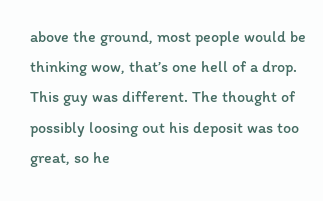above the ground, most people would be thinking wow, that’s one hell of a drop. This guy was different. The thought of possibly loosing out his deposit was too great, so he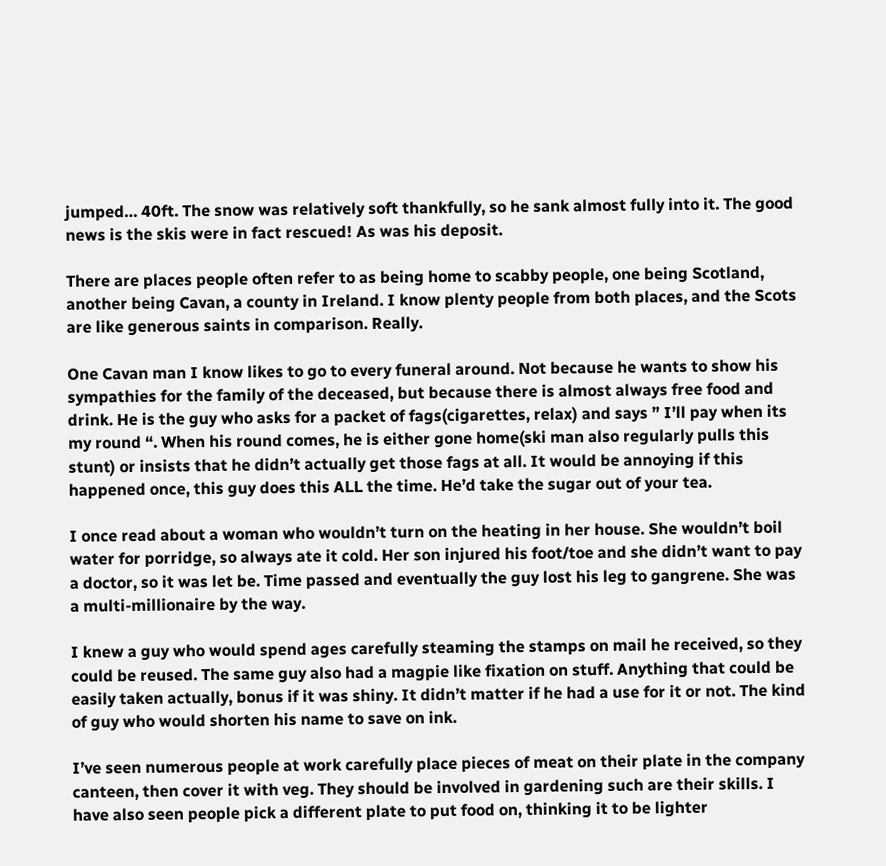jumped… 40ft. The snow was relatively soft thankfully, so he sank almost fully into it. The good news is the skis were in fact rescued! As was his deposit.

There are places people often refer to as being home to scabby people, one being Scotland, another being Cavan, a county in Ireland. I know plenty people from both places, and the Scots are like generous saints in comparison. Really.

One Cavan man I know likes to go to every funeral around. Not because he wants to show his sympathies for the family of the deceased, but because there is almost always free food and drink. He is the guy who asks for a packet of fags(cigarettes, relax) and says ” I’ll pay when its my round “. When his round comes, he is either gone home(ski man also regularly pulls this stunt) or insists that he didn’t actually get those fags at all. It would be annoying if this happened once, this guy does this ALL the time. He’d take the sugar out of your tea.

I once read about a woman who wouldn’t turn on the heating in her house. She wouldn’t boil water for porridge, so always ate it cold. Her son injured his foot/toe and she didn’t want to pay a doctor, so it was let be. Time passed and eventually the guy lost his leg to gangrene. She was a multi-millionaire by the way.

I knew a guy who would spend ages carefully steaming the stamps on mail he received, so they could be reused. The same guy also had a magpie like fixation on stuff. Anything that could be easily taken actually, bonus if it was shiny. It didn’t matter if he had a use for it or not. The kind of guy who would shorten his name to save on ink.

I’ve seen numerous people at work carefully place pieces of meat on their plate in the company canteen, then cover it with veg. They should be involved in gardening such are their skills. I have also seen people pick a different plate to put food on, thinking it to be lighter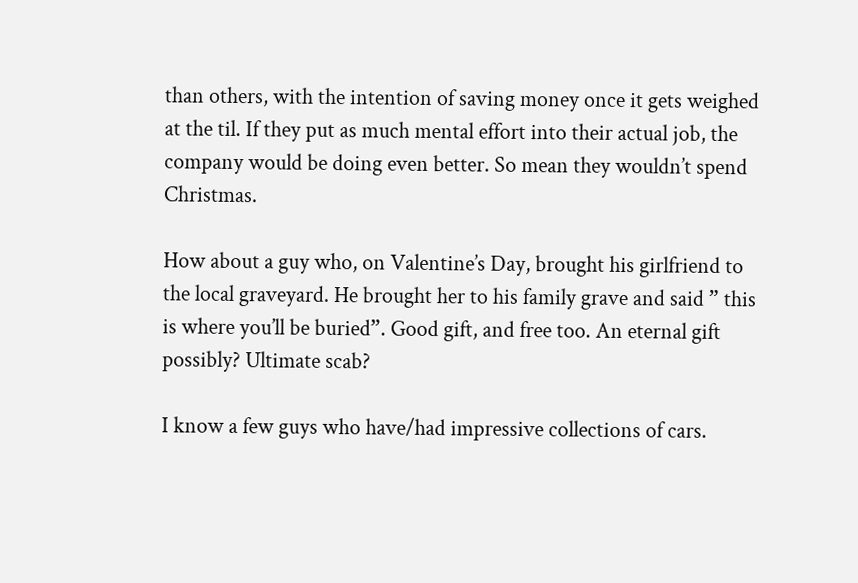than others, with the intention of saving money once it gets weighed at the til. If they put as much mental effort into their actual job, the company would be doing even better. So mean they wouldn’t spend Christmas.

How about a guy who, on Valentine’s Day, brought his girlfriend to the local graveyard. He brought her to his family grave and said ” this is where you’ll be buried”. Good gift, and free too. An eternal gift possibly? Ultimate scab?

I know a few guys who have/had impressive collections of cars.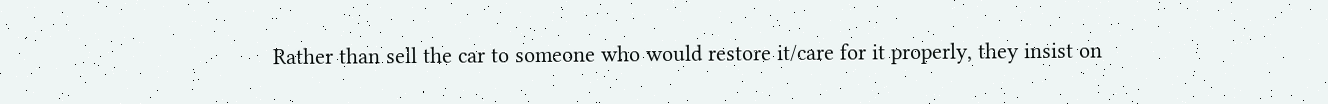Rather than sell the car to someone who would restore it/care for it properly, they insist on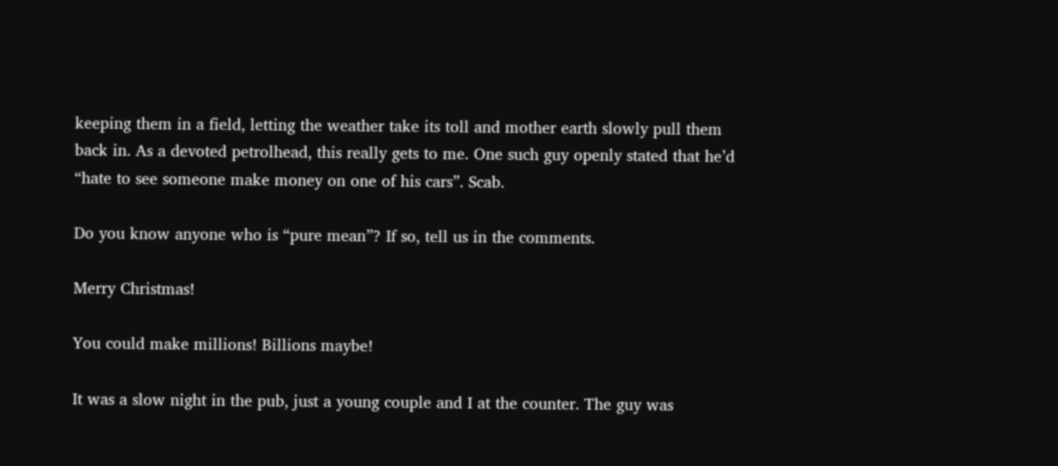keeping them in a field, letting the weather take its toll and mother earth slowly pull them back in. As a devoted petrolhead, this really gets to me. One such guy openly stated that he’d “hate to see someone make money on one of his cars”. Scab.

Do you know anyone who is “pure mean”? If so, tell us in the comments.

Merry Christmas!

You could make millions! Billions maybe!

It was a slow night in the pub, just a young couple and I at the counter. The guy was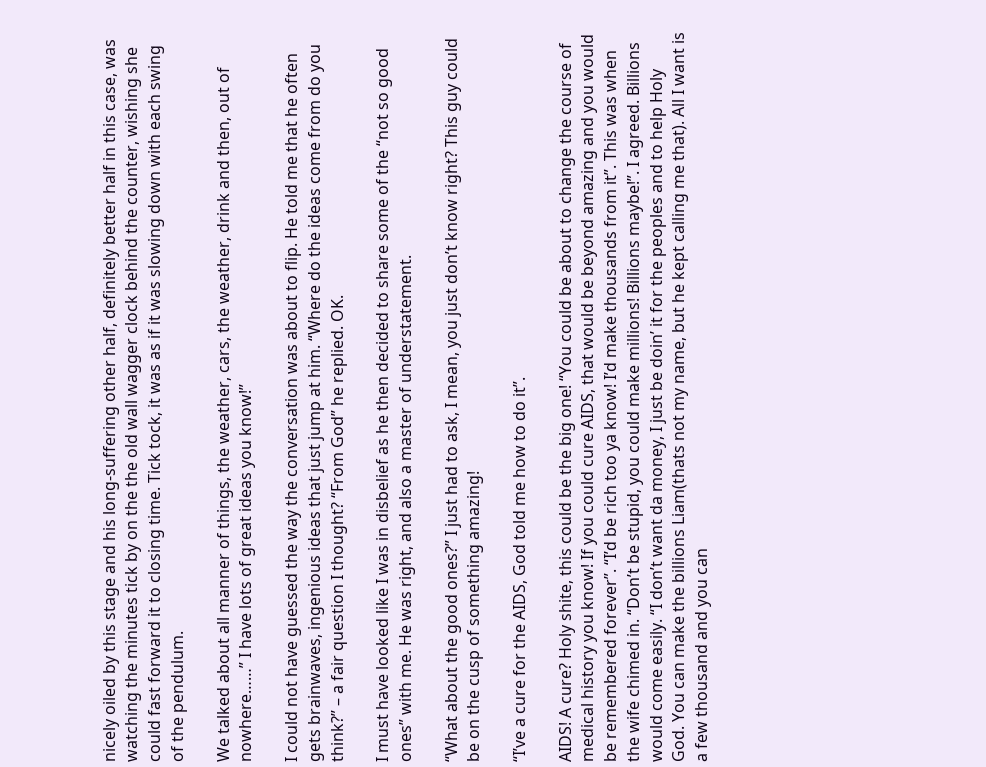nicely oiled by this stage and his long-suffering other half, definitely better half in this case, was watching the minutes tick by on the the old wall wagger clock behind the counter, wishing she could fast forward it to closing time. Tick tock, it was as if it was slowing down with each swing of the pendulum.

We talked about all manner of things, the weather, cars, the weather, drink and then, out of nowhere……” I have lots of great ideas you know!”

I could not have guessed the way the conversation was about to flip. He told me that he often gets brainwaves, ingenious ideas that just jump at him. “Where do the ideas come from do you think?” – a fair question I thought? “From God” he replied. OK.

I must have looked like I was in disbelief as he then decided to share some of the “not so good ones” with me. He was right, and also a master of understatement.

“What about the good ones?” I just had to ask, I mean, you just don’t know right? This guy could be on the cusp of something amazing!

“I’ve a cure for the AIDS, God told me how to do it”.

AIDS! A cure? Holy shite, this could be the big one! “You could be about to change the course of medical history you know! If you could cure AIDS, that would be beyond amazing and you would be remembered forever”. “I’d be rich too ya know! I’d make thousands from it”. This was when the wife chimed in. “Don’t be stupid, you could make millions! Billions maybe!”. I agreed. Billions would come easily. “I don’t want da money, I just be doin’ it for the peoples and to help Holy God. You can make the billions Liam(thats not my name, but he kept calling me that). All I want is a few thousand and you can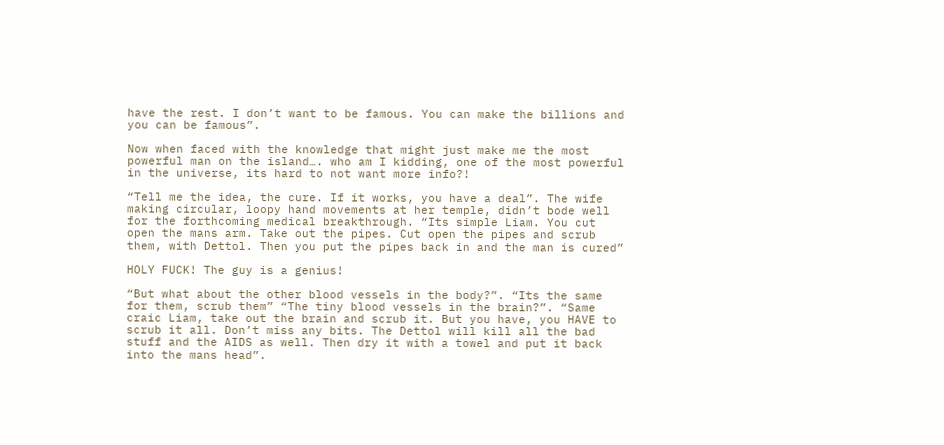have the rest. I don’t want to be famous. You can make the billions and you can be famous”.

Now when faced with the knowledge that might just make me the most powerful man on the island…. who am I kidding, one of the most powerful in the universe, its hard to not want more info?!

“Tell me the idea, the cure. If it works, you have a deal”. The wife making circular, loopy hand movements at her temple, didn’t bode well for the forthcoming medical breakthrough. “Its simple Liam. You cut open the mans arm. Take out the pipes. Cut open the pipes and scrub them, with Dettol. Then you put the pipes back in and the man is cured”

HOLY FUCK! The guy is a genius!

“But what about the other blood vessels in the body?”. “Its the same for them, scrub them” “The tiny blood vessels in the brain?”. “Same craic Liam, take out the brain and scrub it. But you have, you HAVE to scrub it all. Don’t miss any bits. The Dettol will kill all the bad stuff and the AIDS as well. Then dry it with a towel and put it back into the mans head”.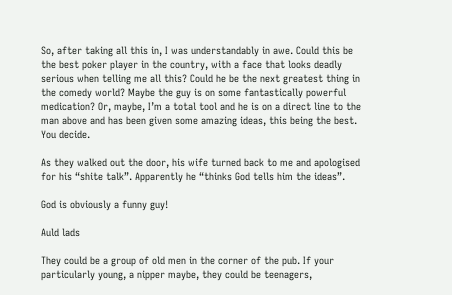So, after taking all this in, I was understandably in awe. Could this be the best poker player in the country, with a face that looks deadly serious when telling me all this? Could he be the next greatest thing in the comedy world? Maybe the guy is on some fantastically powerful medication? Or, maybe, I’m a total tool and he is on a direct line to the man above and has been given some amazing ideas, this being the best. You decide.

As they walked out the door, his wife turned back to me and apologised for his “shite talk”. Apparently he “thinks God tells him the ideas”.

God is obviously a funny guy!

Auld lads

They could be a group of old men in the corner of the pub. If your particularly young, a nipper maybe, they could be teenagers,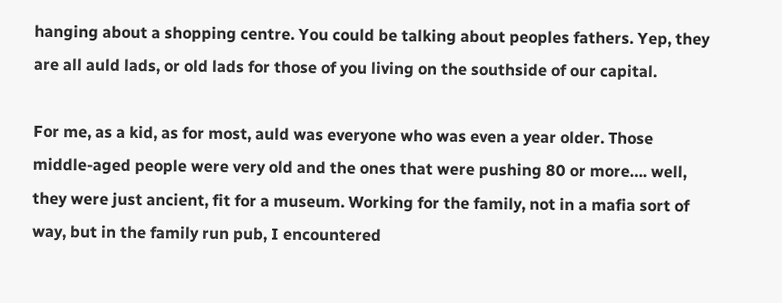hanging about a shopping centre. You could be talking about peoples fathers. Yep, they are all auld lads, or old lads for those of you living on the southside of our capital.

For me, as a kid, as for most, auld was everyone who was even a year older. Those middle-aged people were very old and the ones that were pushing 80 or more…. well, they were just ancient, fit for a museum. Working for the family, not in a mafia sort of way, but in the family run pub, I encountered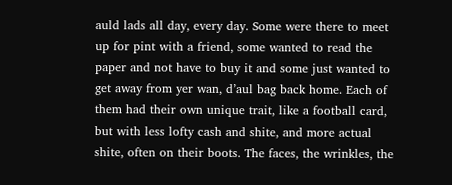auld lads all day, every day. Some were there to meet up for pint with a friend, some wanted to read the paper and not have to buy it and some just wanted to get away from yer wan, d’aul bag back home. Each of them had their own unique trait, like a football card, but with less lofty cash and shite, and more actual shite, often on their boots. The faces, the wrinkles, the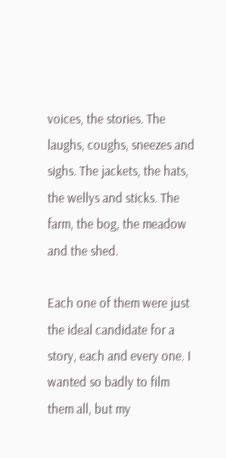voices, the stories. The laughs, coughs, sneezes and sighs. The jackets, the hats, the wellys and sticks. The farm, the bog, the meadow and the shed.

Each one of them were just the ideal candidate for a story, each and every one. I wanted so badly to film them all, but my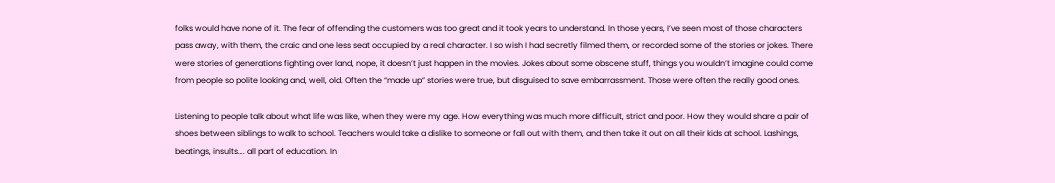folks would have none of it. The fear of offending the customers was too great and it took years to understand. In those years, I’ve seen most of those characters pass away, with them, the craic and one less seat occupied by a real character. I so wish I had secretly filmed them, or recorded some of the stories or jokes. There were stories of generations fighting over land, nope, it doesn’t just happen in the movies. Jokes about some obscene stuff, things you wouldn’t imagine could come from people so polite looking and, well, old. Often the “made up” stories were true, but disguised to save embarrassment. Those were often the really good ones.

Listening to people talk about what life was like, when they were my age. How everything was much more difficult, strict and poor. How they would share a pair of shoes between siblings to walk to school. Teachers would take a dislike to someone or fall out with them, and then take it out on all their kids at school. Lashings, beatings, insults…. all part of education. In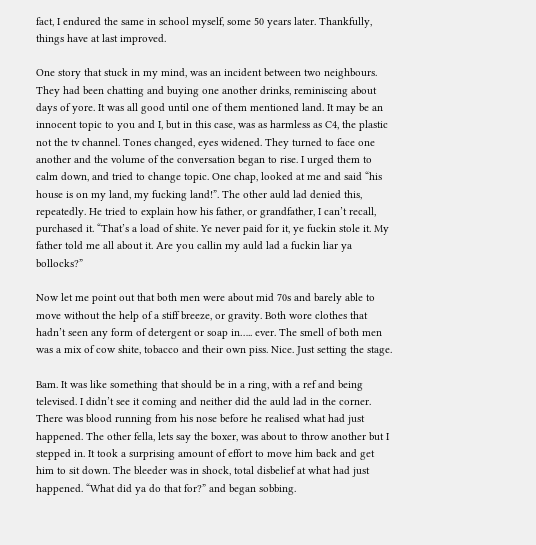fact, I endured the same in school myself, some 50 years later. Thankfully, things have at last improved.

One story that stuck in my mind, was an incident between two neighbours. They had been chatting and buying one another drinks, reminiscing about days of yore. It was all good until one of them mentioned land. It may be an innocent topic to you and I, but in this case, was as harmless as C4, the plastic not the tv channel. Tones changed, eyes widened. They turned to face one another and the volume of the conversation began to rise. I urged them to calm down, and tried to change topic. One chap, looked at me and said “his house is on my land, my fucking land!”. The other auld lad denied this, repeatedly. He tried to explain how his father, or grandfather, I can’t recall, purchased it. “That’s a load of shite. Ye never paid for it, ye fuckin stole it. My father told me all about it. Are you callin my auld lad a fuckin liar ya bollocks?”

Now let me point out that both men were about mid 70s and barely able to move without the help of a stiff breeze, or gravity. Both wore clothes that hadn’t seen any form of detergent or soap in….. ever. The smell of both men was a mix of cow shite, tobacco and their own piss. Nice. Just setting the stage.

Bam. It was like something that should be in a ring, with a ref and being televised. I didn’t see it coming and neither did the auld lad in the corner. There was blood running from his nose before he realised what had just happened. The other fella, lets say the boxer, was about to throw another but I stepped in. It took a surprising amount of effort to move him back and get him to sit down. The bleeder was in shock, total disbelief at what had just happened. “What did ya do that for?” and began sobbing.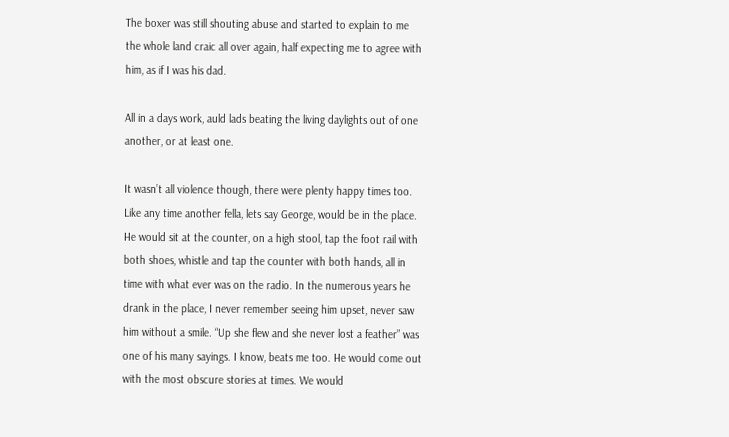The boxer was still shouting abuse and started to explain to me the whole land craic all over again, half expecting me to agree with him, as if I was his dad.

All in a days work, auld lads beating the living daylights out of one another, or at least one.

It wasn’t all violence though, there were plenty happy times too. Like any time another fella, lets say George, would be in the place. He would sit at the counter, on a high stool, tap the foot rail with both shoes, whistle and tap the counter with both hands, all in time with what ever was on the radio. In the numerous years he drank in the place, I never remember seeing him upset, never saw him without a smile. “Up she flew and she never lost a feather” was one of his many sayings. I know, beats me too. He would come out with the most obscure stories at times. We would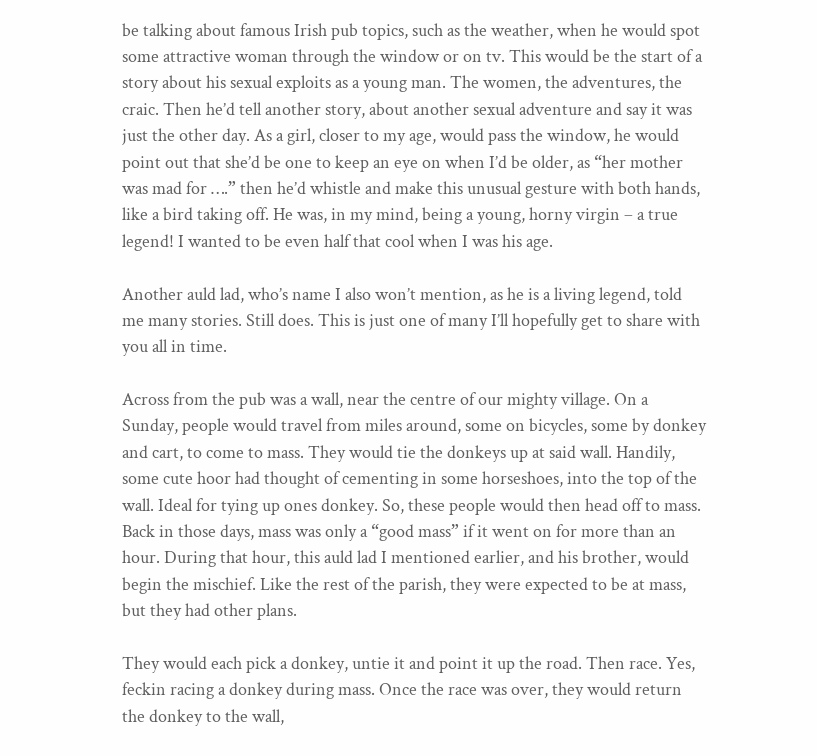be talking about famous Irish pub topics, such as the weather, when he would spot some attractive woman through the window or on tv. This would be the start of a story about his sexual exploits as a young man. The women, the adventures, the craic. Then he’d tell another story, about another sexual adventure and say it was just the other day. As a girl, closer to my age, would pass the window, he would point out that she’d be one to keep an eye on when I’d be older, as “her mother was mad for ….” then he’d whistle and make this unusual gesture with both hands, like a bird taking off. He was, in my mind, being a young, horny virgin – a true legend! I wanted to be even half that cool when I was his age.

Another auld lad, who’s name I also won’t mention, as he is a living legend, told me many stories. Still does. This is just one of many I’ll hopefully get to share with you all in time.

Across from the pub was a wall, near the centre of our mighty village. On a Sunday, people would travel from miles around, some on bicycles, some by donkey and cart, to come to mass. They would tie the donkeys up at said wall. Handily, some cute hoor had thought of cementing in some horseshoes, into the top of the wall. Ideal for tying up ones donkey. So, these people would then head off to mass. Back in those days, mass was only a “good mass” if it went on for more than an hour. During that hour, this auld lad I mentioned earlier, and his brother, would begin the mischief. Like the rest of the parish, they were expected to be at mass, but they had other plans.

They would each pick a donkey, untie it and point it up the road. Then race. Yes, feckin racing a donkey during mass. Once the race was over, they would return the donkey to the wall,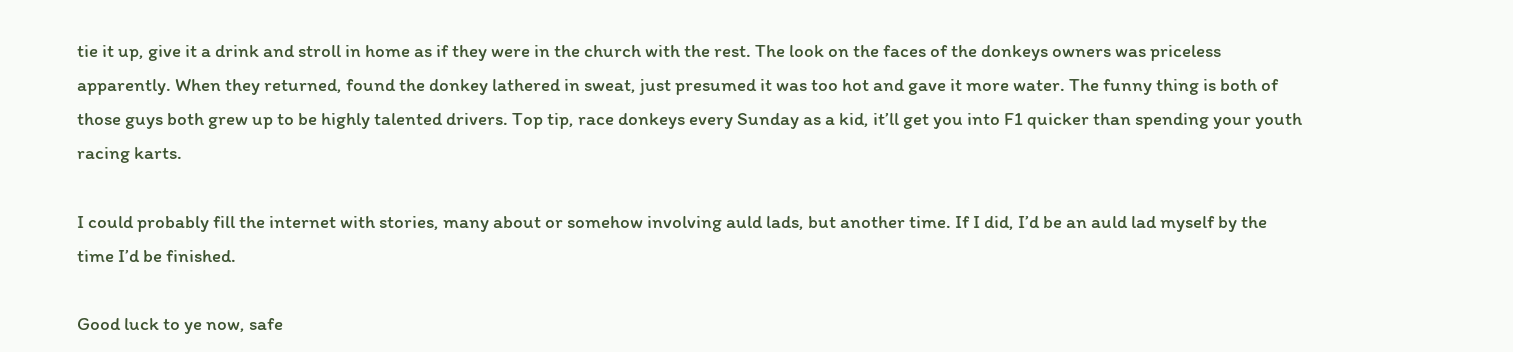tie it up, give it a drink and stroll in home as if they were in the church with the rest. The look on the faces of the donkeys owners was priceless apparently. When they returned, found the donkey lathered in sweat, just presumed it was too hot and gave it more water. The funny thing is both of those guys both grew up to be highly talented drivers. Top tip, race donkeys every Sunday as a kid, it’ll get you into F1 quicker than spending your youth racing karts.

I could probably fill the internet with stories, many about or somehow involving auld lads, but another time. If I did, I’d be an auld lad myself by the time I’d be finished.

Good luck to ye now, safe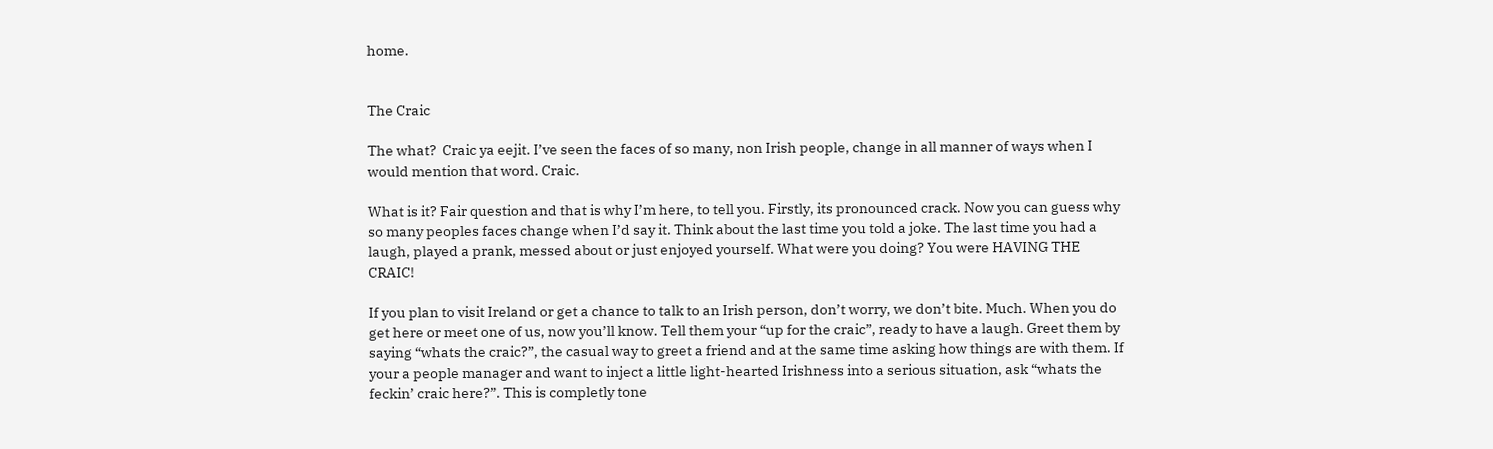home.


The Craic

The what?  Craic ya eejit. I’ve seen the faces of so many, non Irish people, change in all manner of ways when I would mention that word. Craic.

What is it? Fair question and that is why I’m here, to tell you. Firstly, its pronounced crack. Now you can guess why so many peoples faces change when I’d say it. Think about the last time you told a joke. The last time you had a laugh, played a prank, messed about or just enjoyed yourself. What were you doing? You were HAVING THE CRAIC!

If you plan to visit Ireland or get a chance to talk to an Irish person, don’t worry, we don’t bite. Much. When you do get here or meet one of us, now you’ll know. Tell them your “up for the craic”, ready to have a laugh. Greet them by saying “whats the craic?”, the casual way to greet a friend and at the same time asking how things are with them. If your a people manager and want to inject a little light-hearted Irishness into a serious situation, ask “whats the feckin’ craic here?”. This is completly tone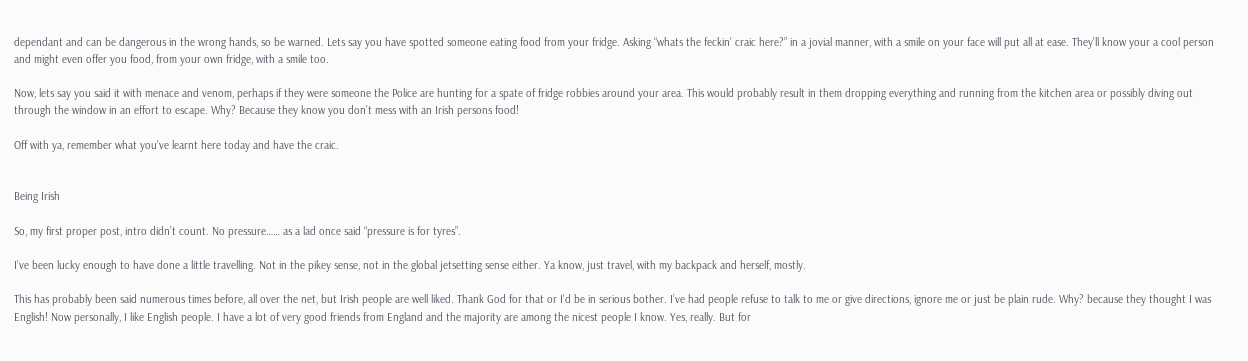dependant and can be dangerous in the wrong hands, so be warned. Lets say you have spotted someone eating food from your fridge. Asking “whats the feckin’ craic here?” in a jovial manner, with a smile on your face will put all at ease. They’ll know your a cool person and might even offer you food, from your own fridge, with a smile too.

Now, lets say you said it with menace and venom, perhaps if they were someone the Police are hunting for a spate of fridge robbies around your area. This would probably result in them dropping everything and running from the kitchen area or possibly diving out through the window in an effort to escape. Why? Because they know you don’t mess with an Irish persons food!

Off with ya, remember what you’ve learnt here today and have the craic.


Being Irish

So, my first proper post, intro didn’t count. No pressure…… as a lad once said “pressure is for tyres”.

I’ve been lucky enough to have done a little travelling. Not in the pikey sense, not in the global jetsetting sense either. Ya know, just travel, with my backpack and herself, mostly.

This has probably been said numerous times before, all over the net, but Irish people are well liked. Thank God for that or I’d be in serious bother. I’ve had people refuse to talk to me or give directions, ignore me or just be plain rude. Why? because they thought I was English! Now personally, I like English people. I have a lot of very good friends from England and the majority are among the nicest people I know. Yes, really. But for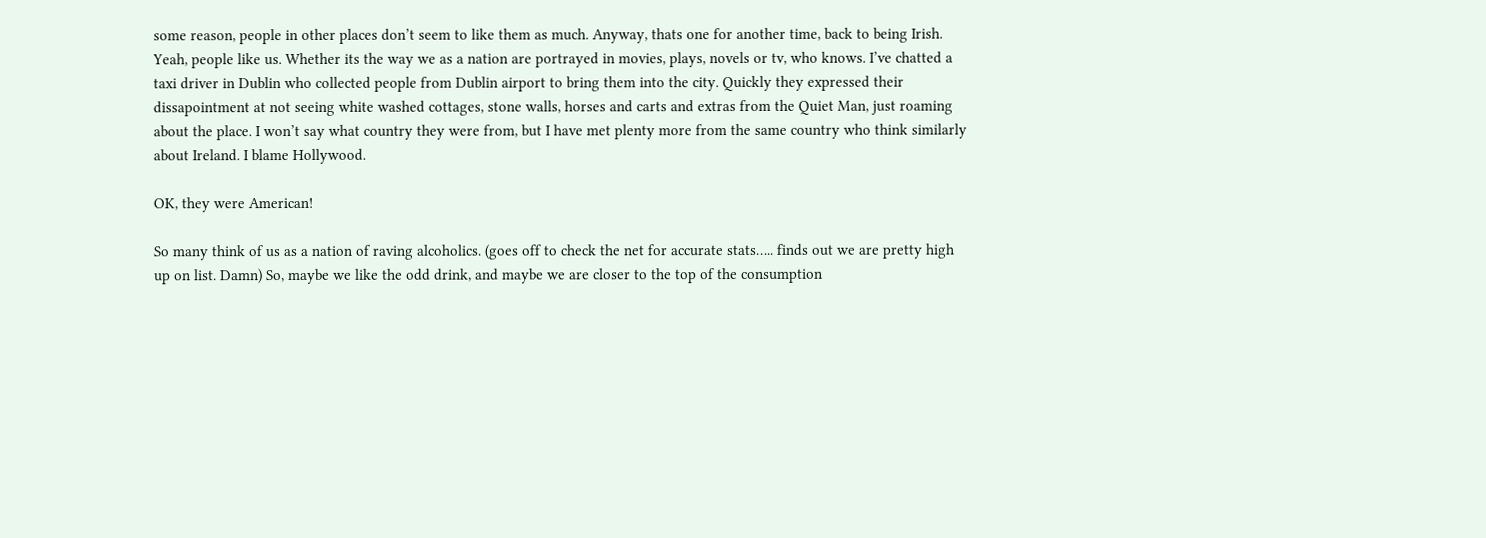some reason, people in other places don’t seem to like them as much. Anyway, thats one for another time, back to being Irish. Yeah, people like us. Whether its the way we as a nation are portrayed in movies, plays, novels or tv, who knows. I’ve chatted a taxi driver in Dublin who collected people from Dublin airport to bring them into the city. Quickly they expressed their dissapointment at not seeing white washed cottages, stone walls, horses and carts and extras from the Quiet Man, just roaming about the place. I won’t say what country they were from, but I have met plenty more from the same country who think similarly about Ireland. I blame Hollywood.

OK, they were American!

So many think of us as a nation of raving alcoholics. (goes off to check the net for accurate stats….. finds out we are pretty high up on list. Damn) So, maybe we like the odd drink, and maybe we are closer to the top of the consumption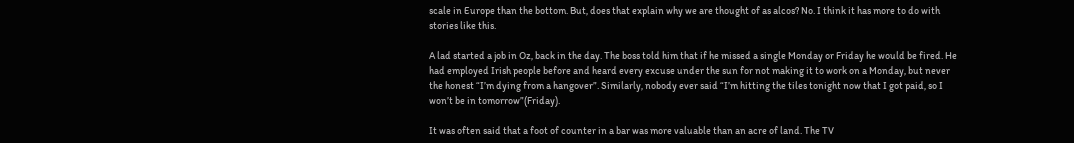scale in Europe than the bottom. But, does that explain why we are thought of as alcos? No. I think it has more to do with stories like this.

A lad started a job in Oz, back in the day. The boss told him that if he missed a single Monday or Friday he would be fired. He had employed Irish people before and heard every excuse under the sun for not making it to work on a Monday, but never the honest “I’m dying from a hangover”. Similarly, nobody ever said “I’m hitting the tiles tonight now that I got paid, so I won’t be in tomorrow”(Friday).

It was often said that a foot of counter in a bar was more valuable than an acre of land. The TV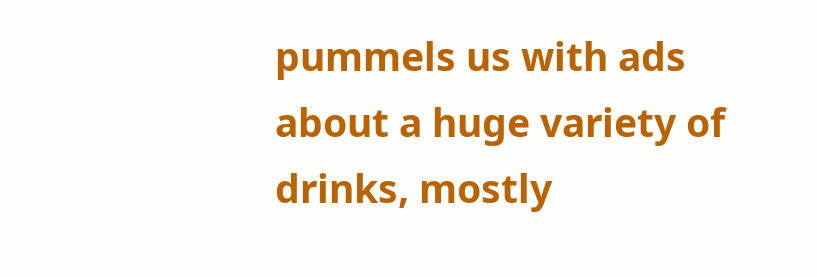pummels us with ads about a huge variety of drinks, mostly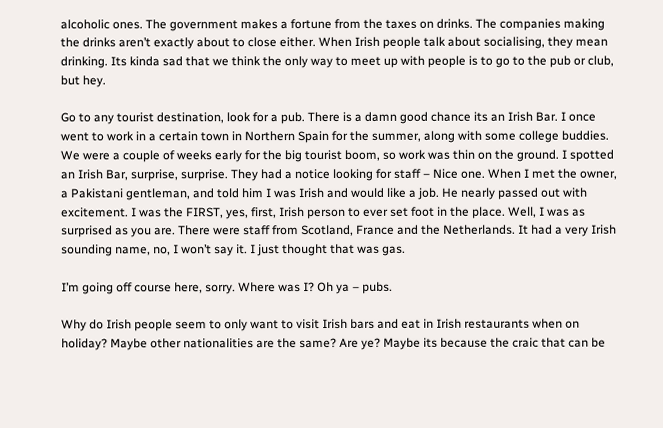alcoholic ones. The government makes a fortune from the taxes on drinks. The companies making the drinks aren’t exactly about to close either. When Irish people talk about socialising, they mean drinking. Its kinda sad that we think the only way to meet up with people is to go to the pub or club, but hey.

Go to any tourist destination, look for a pub. There is a damn good chance its an Irish Bar. I once went to work in a certain town in Northern Spain for the summer, along with some college buddies. We were a couple of weeks early for the big tourist boom, so work was thin on the ground. I spotted an Irish Bar, surprise, surprise. They had a notice looking for staff – Nice one. When I met the owner, a Pakistani gentleman, and told him I was Irish and would like a job. He nearly passed out with excitement. I was the FIRST, yes, first, Irish person to ever set foot in the place. Well, I was as surprised as you are. There were staff from Scotland, France and the Netherlands. It had a very Irish sounding name, no, I won’t say it. I just thought that was gas.

I’m going off course here, sorry. Where was I? Oh ya – pubs.

Why do Irish people seem to only want to visit Irish bars and eat in Irish restaurants when on holiday? Maybe other nationalities are the same? Are ye? Maybe its because the craic that can be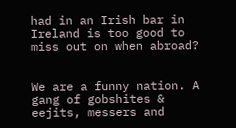had in an Irish bar in Ireland is too good to miss out on when abroad?


We are a funny nation. A gang of gobshites & eejits, messers and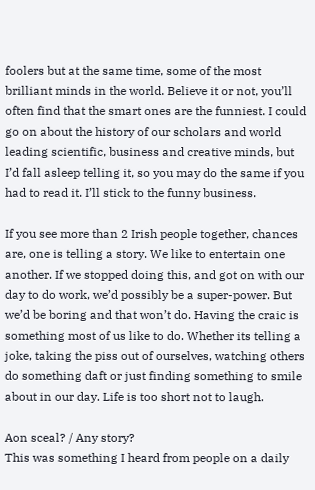foolers but at the same time, some of the most brilliant minds in the world. Believe it or not, you’ll often find that the smart ones are the funniest. I could go on about the history of our scholars and world leading scientific, business and creative minds, but I’d fall asleep telling it, so you may do the same if you had to read it. I’ll stick to the funny business.

If you see more than 2 Irish people together, chances are, one is telling a story. We like to entertain one another. If we stopped doing this, and got on with our day to do work, we’d possibly be a super-power. But we’d be boring and that won’t do. Having the craic is something most of us like to do. Whether its telling a joke, taking the piss out of ourselves, watching others do something daft or just finding something to smile about in our day. Life is too short not to laugh.

Aon sceal? / Any story?                                                                                                           This was something I heard from people on a daily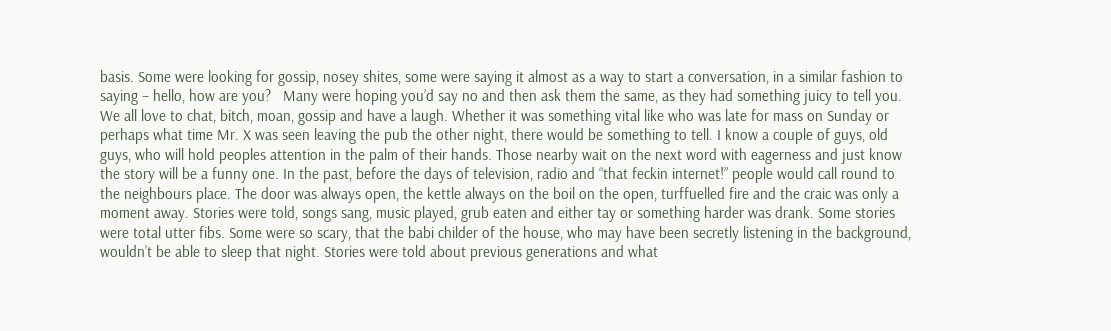basis. Some were looking for gossip, nosey shites, some were saying it almost as a way to start a conversation, in a similar fashion to saying – hello, how are you?   Many were hoping you’d say no and then ask them the same, as they had something juicy to tell you. We all love to chat, bitch, moan, gossip and have a laugh. Whether it was something vital like who was late for mass on Sunday or perhaps what time Mr. X was seen leaving the pub the other night, there would be something to tell. I know a couple of guys, old guys, who will hold peoples attention in the palm of their hands. Those nearby wait on the next word with eagerness and just know the story will be a funny one. In the past, before the days of television, radio and “that feckin internet!” people would call round to the neighbours place. The door was always open, the kettle always on the boil on the open, turffuelled fire and the craic was only a moment away. Stories were told, songs sang, music played, grub eaten and either tay or something harder was drank. Some stories were total utter fibs. Some were so scary, that the babi childer of the house, who may have been secretly listening in the background, wouldn’t be able to sleep that night. Stories were told about previous generations and what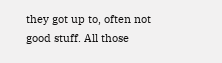they got up to, often not good stuff. All those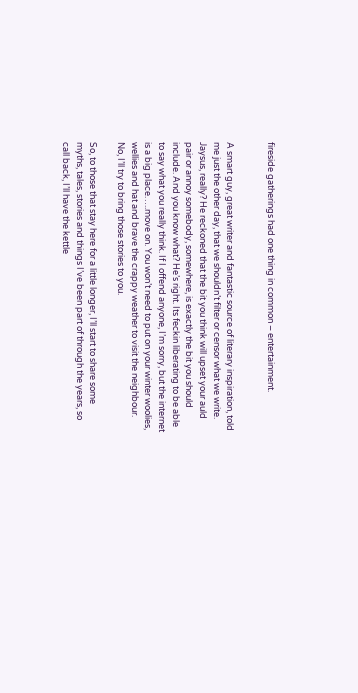fireside gatherings had one thing in common – entertainment.


A smart guy, great writer and fantastic source of literary inspiration, told me just the other day, that we shouldn’t filter or censor what we write. Jaysus, really? He reckoned that the bit you think will upset your auld pair or annoy somebody, somewhere, is exactly the bit you should include. And you know what? He’s right. Its feckin liberating to be able to say what you really think. If I offend anyone, I’m sorry, but the internet is a big place…..move on. You won’t need to put on your winter woolies, wellies and hat and brave the crappy weather to visit the neighbour. No, I’ll try to bring those stories to you.

So, to those that stay here for a little longer, I’ll start to share some myths, tales, stories and things I’ve been part of through the years, so call back, I’ll have the kettle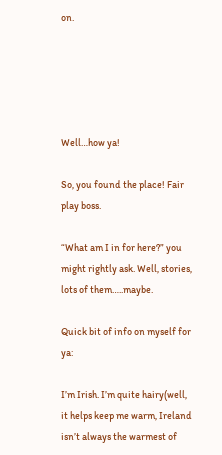on.





Well…how ya!

So, you found the place! Fair play boss.

“What am I in for here?” you might rightly ask. Well, stories, lots of them…..maybe.

Quick bit of info on myself for ya:

I’m Irish. I’m quite hairy(well, it helps keep me warm, Ireland isn’t always the warmest of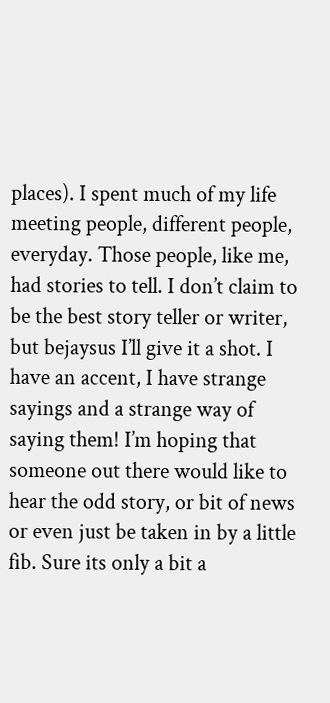places). I spent much of my life meeting people, different people, everyday. Those people, like me, had stories to tell. I don’t claim to be the best story teller or writer, but bejaysus I’ll give it a shot. I have an accent, I have strange sayings and a strange way of saying them! I’m hoping that someone out there would like to hear the odd story, or bit of news or even just be taken in by a little fib. Sure its only a bit a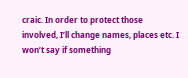craic. In order to protect those involved, I’ll change names, places etc. I won’t say if something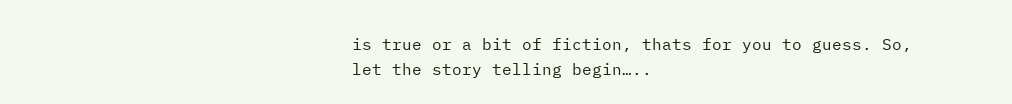is true or a bit of fiction, thats for you to guess. So, let the story telling begin…..